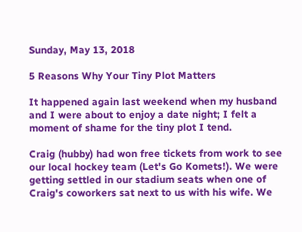Sunday, May 13, 2018

5 Reasons Why Your Tiny Plot Matters

It happened again last weekend when my husband and I were about to enjoy a date night; I felt a moment of shame for the tiny plot I tend.

Craig (hubby) had won free tickets from work to see our local hockey team (Let's Go Komets!). We were getting settled in our stadium seats when one of Craig's coworkers sat next to us with his wife. We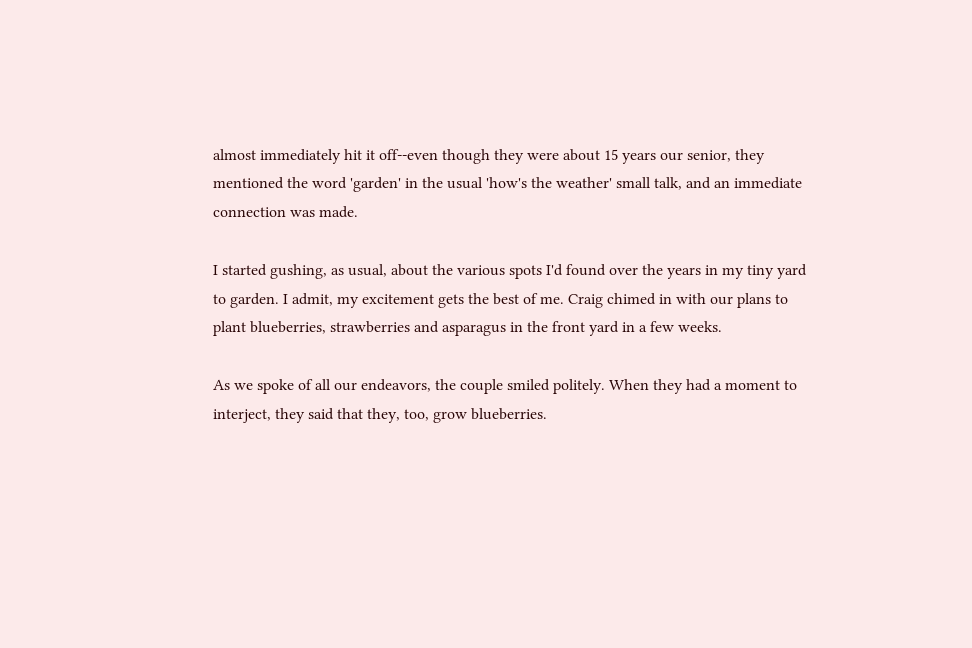almost immediately hit it off--even though they were about 15 years our senior, they mentioned the word 'garden' in the usual 'how's the weather' small talk, and an immediate connection was made.

I started gushing, as usual, about the various spots I'd found over the years in my tiny yard to garden. I admit, my excitement gets the best of me. Craig chimed in with our plans to plant blueberries, strawberries and asparagus in the front yard in a few weeks.

As we spoke of all our endeavors, the couple smiled politely. When they had a moment to interject, they said that they, too, grow blueberries.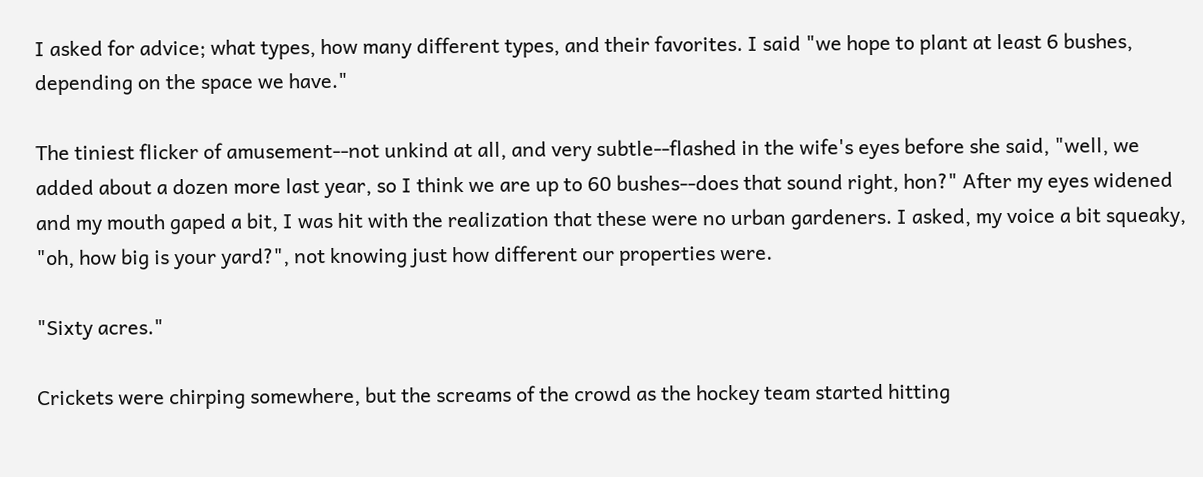I asked for advice; what types, how many different types, and their favorites. I said "we hope to plant at least 6 bushes, depending on the space we have."

The tiniest flicker of amusement--not unkind at all, and very subtle--flashed in the wife's eyes before she said, "well, we added about a dozen more last year, so I think we are up to 60 bushes--does that sound right, hon?" After my eyes widened and my mouth gaped a bit, I was hit with the realization that these were no urban gardeners. I asked, my voice a bit squeaky, "oh, how big is your yard?", not knowing just how different our properties were.

"Sixty acres."

Crickets were chirping somewhere, but the screams of the crowd as the hockey team started hitting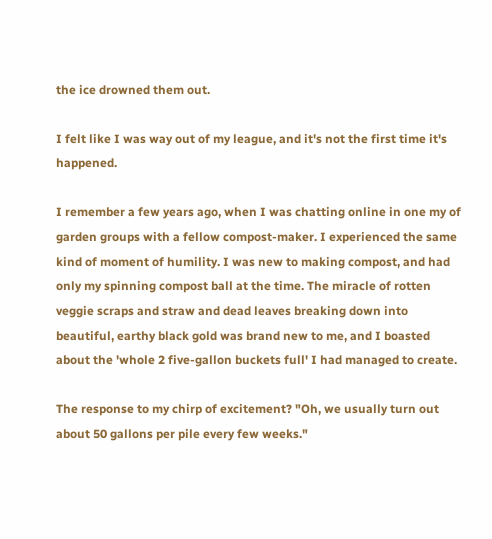the ice drowned them out.

I felt like I was way out of my league, and it's not the first time it's happened.

I remember a few years ago, when I was chatting online in one my of garden groups with a fellow compost-maker. I experienced the same kind of moment of humility. I was new to making compost, and had only my spinning compost ball at the time. The miracle of rotten veggie scraps and straw and dead leaves breaking down into beautiful, earthy black gold was brand new to me, and I boasted about the 'whole 2 five-gallon buckets full' I had managed to create.

The response to my chirp of excitement? "Oh, we usually turn out about 50 gallons per pile every few weeks."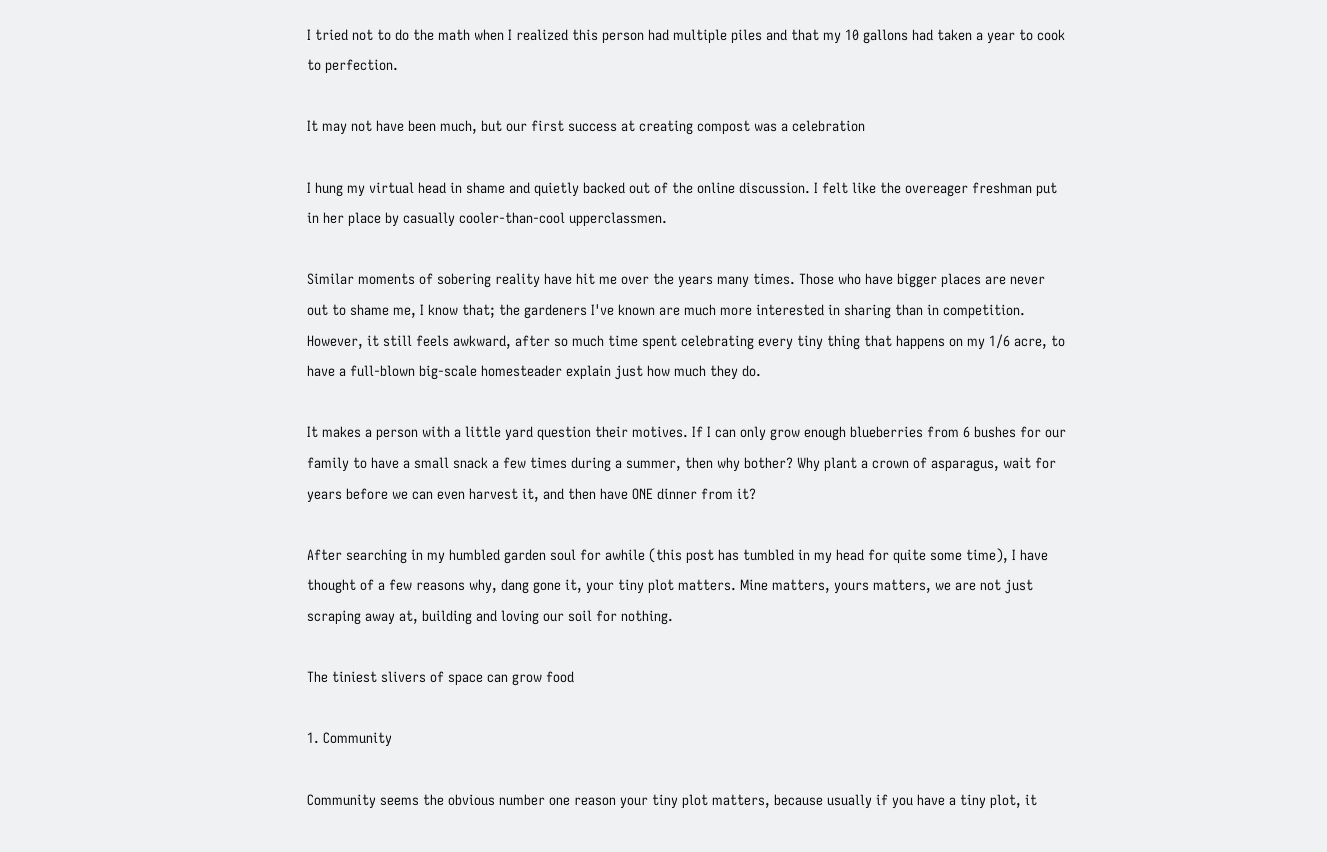I tried not to do the math when I realized this person had multiple piles and that my 10 gallons had taken a year to cook to perfection.

It may not have been much, but our first success at creating compost was a celebration

I hung my virtual head in shame and quietly backed out of the online discussion. I felt like the overeager freshman put in her place by casually cooler-than-cool upperclassmen.

Similar moments of sobering reality have hit me over the years many times. Those who have bigger places are never out to shame me, I know that; the gardeners I've known are much more interested in sharing than in competition. However, it still feels awkward, after so much time spent celebrating every tiny thing that happens on my 1/6 acre, to have a full-blown big-scale homesteader explain just how much they do.

It makes a person with a little yard question their motives. If I can only grow enough blueberries from 6 bushes for our family to have a small snack a few times during a summer, then why bother? Why plant a crown of asparagus, wait for years before we can even harvest it, and then have ONE dinner from it?

After searching in my humbled garden soul for awhile (this post has tumbled in my head for quite some time), I have thought of a few reasons why, dang gone it, your tiny plot matters. Mine matters, yours matters, we are not just scraping away at, building and loving our soil for nothing.

The tiniest slivers of space can grow food

1. Community

Community seems the obvious number one reason your tiny plot matters, because usually if you have a tiny plot, it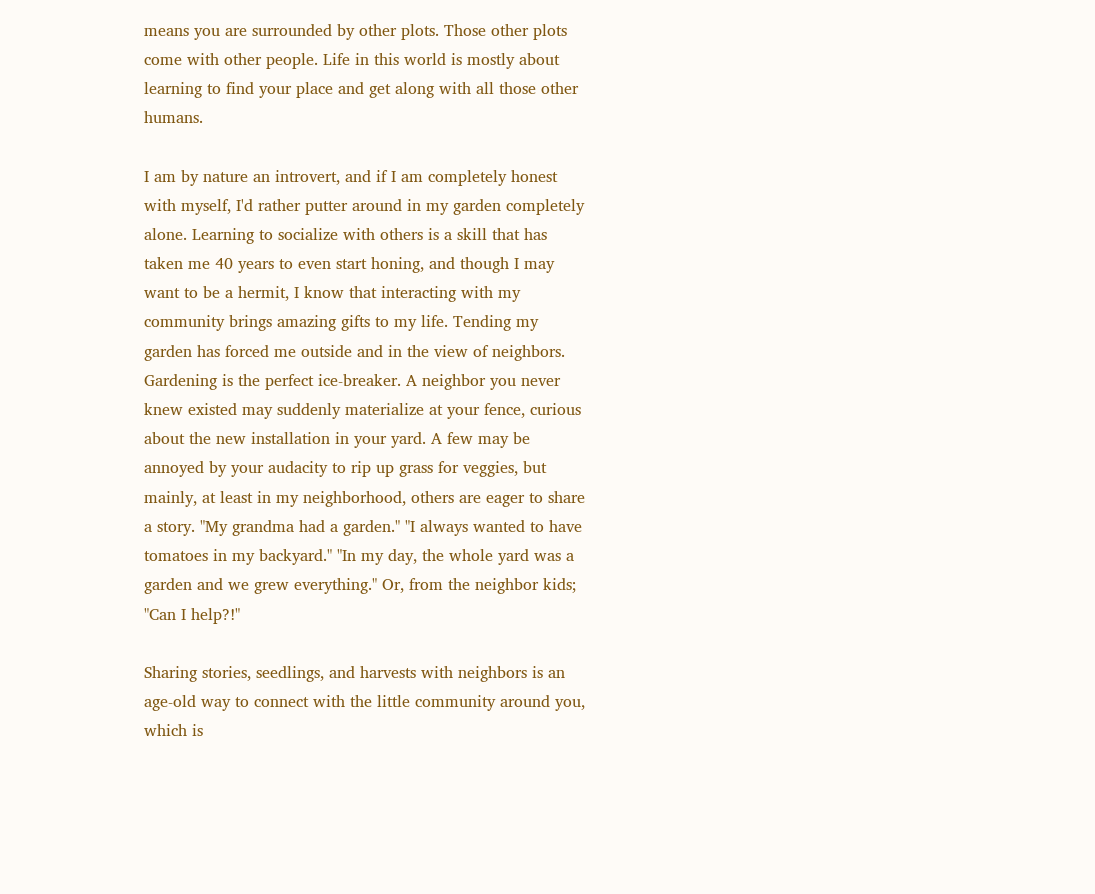means you are surrounded by other plots. Those other plots come with other people. Life in this world is mostly about learning to find your place and get along with all those other humans.

I am by nature an introvert, and if I am completely honest with myself, I'd rather putter around in my garden completely alone. Learning to socialize with others is a skill that has taken me 40 years to even start honing, and though I may want to be a hermit, I know that interacting with my community brings amazing gifts to my life. Tending my garden has forced me outside and in the view of neighbors. Gardening is the perfect ice-breaker. A neighbor you never knew existed may suddenly materialize at your fence, curious about the new installation in your yard. A few may be annoyed by your audacity to rip up grass for veggies, but mainly, at least in my neighborhood, others are eager to share a story. "My grandma had a garden." "I always wanted to have tomatoes in my backyard." "In my day, the whole yard was a garden and we grew everything." Or, from the neighbor kids; "Can I help?!"

Sharing stories, seedlings, and harvests with neighbors is an age-old way to connect with the little community around you, which is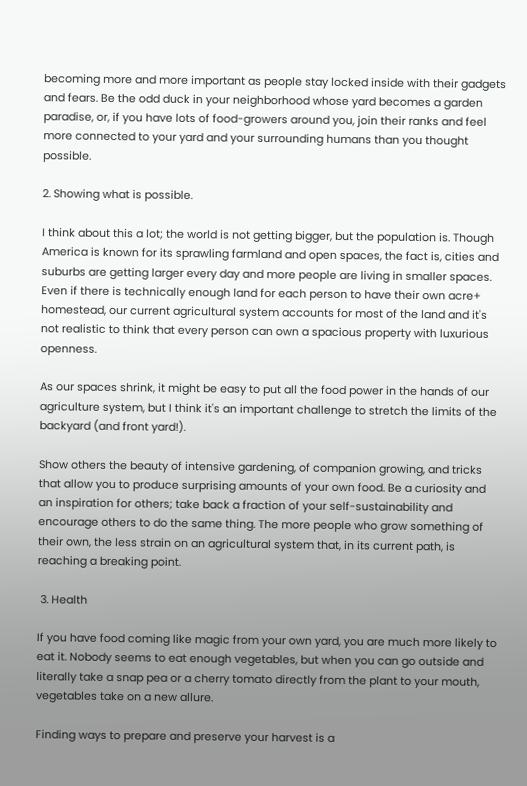becoming more and more important as people stay locked inside with their gadgets and fears. Be the odd duck in your neighborhood whose yard becomes a garden paradise, or, if you have lots of food-growers around you, join their ranks and feel more connected to your yard and your surrounding humans than you thought possible.

2. Showing what is possible.

I think about this a lot; the world is not getting bigger, but the population is. Though America is known for its sprawling farmland and open spaces, the fact is, cities and suburbs are getting larger every day and more people are living in smaller spaces. Even if there is technically enough land for each person to have their own acre+ homestead, our current agricultural system accounts for most of the land and it's not realistic to think that every person can own a spacious property with luxurious openness.

As our spaces shrink, it might be easy to put all the food power in the hands of our agriculture system, but I think it's an important challenge to stretch the limits of the backyard (and front yard!).

Show others the beauty of intensive gardening, of companion growing, and tricks that allow you to produce surprising amounts of your own food. Be a curiosity and an inspiration for others; take back a fraction of your self-sustainability and encourage others to do the same thing. The more people who grow something of their own, the less strain on an agricultural system that, in its current path, is reaching a breaking point.

 3. Health

If you have food coming like magic from your own yard, you are much more likely to eat it. Nobody seems to eat enough vegetables, but when you can go outside and literally take a snap pea or a cherry tomato directly from the plant to your mouth, vegetables take on a new allure.

Finding ways to prepare and preserve your harvest is a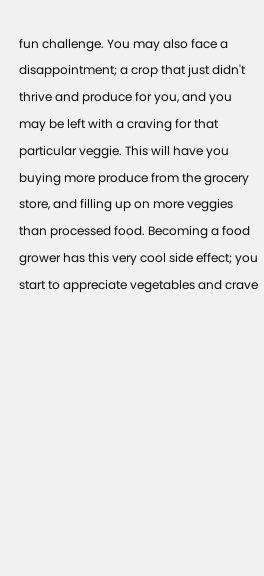fun challenge. You may also face a disappointment; a crop that just didn't thrive and produce for you, and you may be left with a craving for that particular veggie. This will have you buying more produce from the grocery store, and filling up on more veggies than processed food. Becoming a food grower has this very cool side effect; you start to appreciate vegetables and crave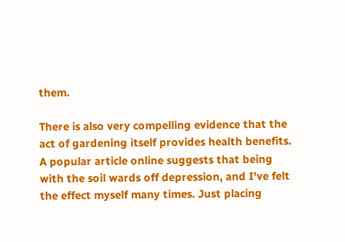them.

There is also very compelling evidence that the act of gardening itself provides health benefits. A popular article online suggests that being with the soil wards off depression, and I've felt the effect myself many times. Just placing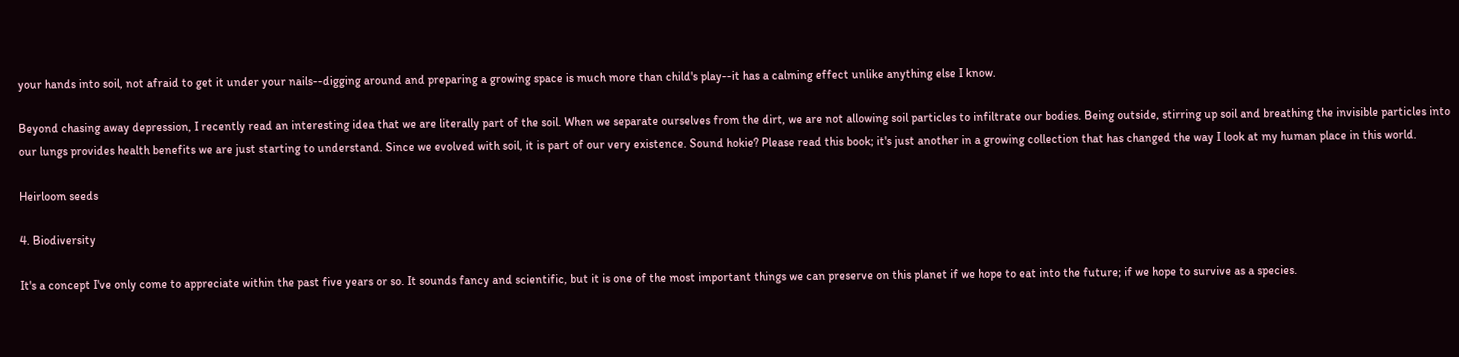your hands into soil, not afraid to get it under your nails--digging around and preparing a growing space is much more than child's play--it has a calming effect unlike anything else I know.

Beyond chasing away depression, I recently read an interesting idea that we are literally part of the soil. When we separate ourselves from the dirt, we are not allowing soil particles to infiltrate our bodies. Being outside, stirring up soil and breathing the invisible particles into our lungs provides health benefits we are just starting to understand. Since we evolved with soil, it is part of our very existence. Sound hokie? Please read this book; it's just another in a growing collection that has changed the way I look at my human place in this world.

Heirloom seeds

4. Biodiversity

It's a concept I've only come to appreciate within the past five years or so. It sounds fancy and scientific, but it is one of the most important things we can preserve on this planet if we hope to eat into the future; if we hope to survive as a species.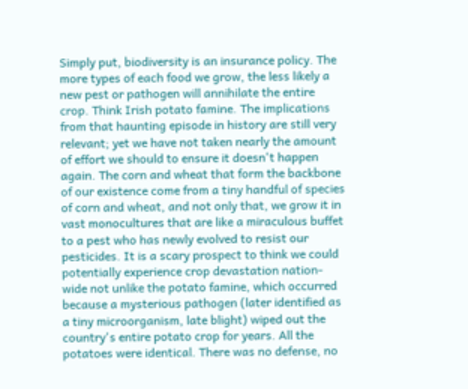Simply put, biodiversity is an insurance policy. The more types of each food we grow, the less likely a new pest or pathogen will annihilate the entire crop. Think Irish potato famine. The implications from that haunting episode in history are still very relevant; yet we have not taken nearly the amount of effort we should to ensure it doesn't happen again. The corn and wheat that form the backbone of our existence come from a tiny handful of species of corn and wheat, and not only that, we grow it in vast monocultures that are like a miraculous buffet to a pest who has newly evolved to resist our pesticides. It is a scary prospect to think we could potentially experience crop devastation nation-wide not unlike the potato famine, which occurred because a mysterious pathogen (later identified as a tiny microorganism, late blight) wiped out the country's entire potato crop for years. All the potatoes were identical. There was no defense, no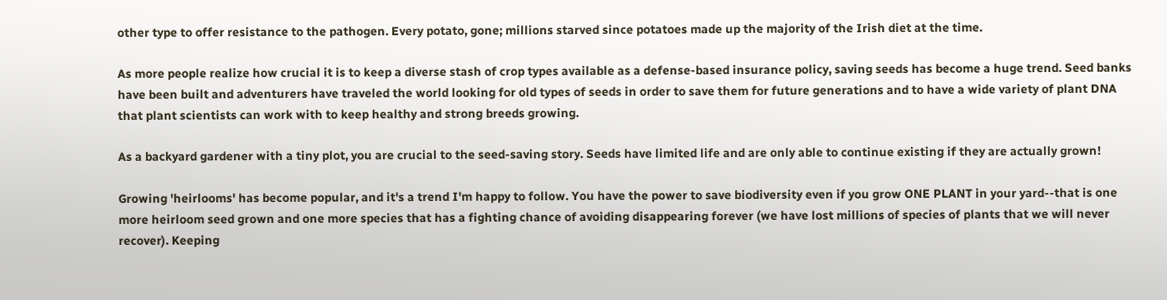other type to offer resistance to the pathogen. Every potato, gone; millions starved since potatoes made up the majority of the Irish diet at the time.

As more people realize how crucial it is to keep a diverse stash of crop types available as a defense-based insurance policy, saving seeds has become a huge trend. Seed banks have been built and adventurers have traveled the world looking for old types of seeds in order to save them for future generations and to have a wide variety of plant DNA that plant scientists can work with to keep healthy and strong breeds growing.

As a backyard gardener with a tiny plot, you are crucial to the seed-saving story. Seeds have limited life and are only able to continue existing if they are actually grown!

Growing 'heirlooms' has become popular, and it's a trend I'm happy to follow. You have the power to save biodiversity even if you grow ONE PLANT in your yard--that is one more heirloom seed grown and one more species that has a fighting chance of avoiding disappearing forever (we have lost millions of species of plants that we will never recover). Keeping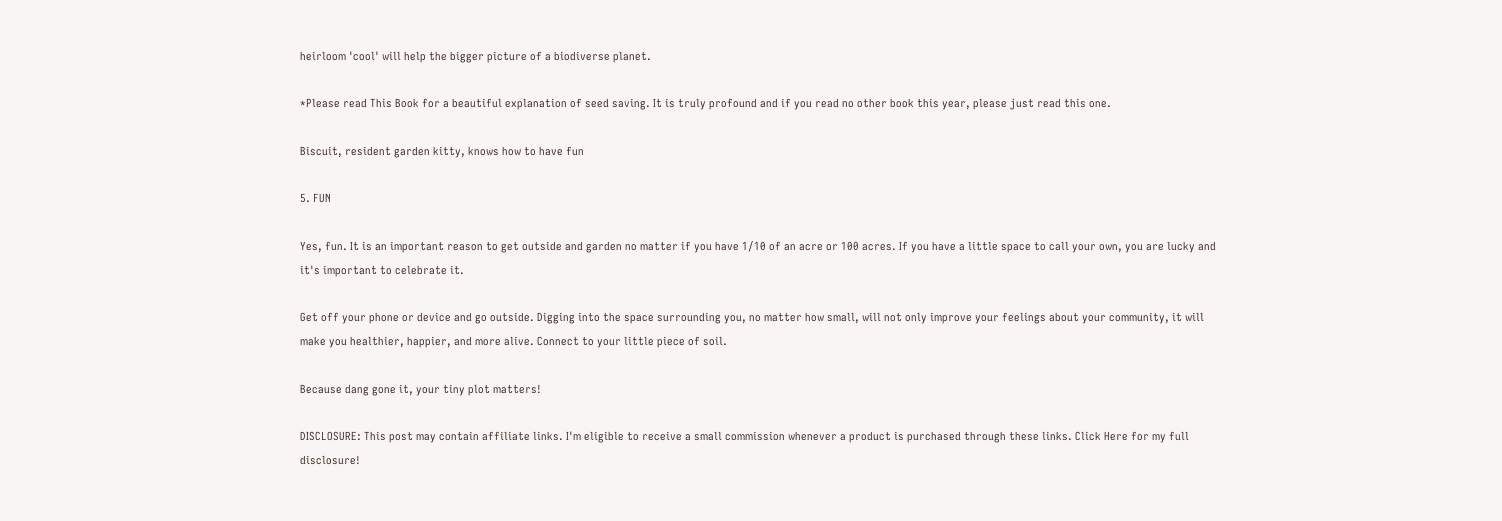heirloom 'cool' will help the bigger picture of a biodiverse planet.

*Please read This Book for a beautiful explanation of seed saving. It is truly profound and if you read no other book this year, please just read this one.

Biscuit, resident garden kitty, knows how to have fun

5. FUN

Yes, fun. It is an important reason to get outside and garden no matter if you have 1/10 of an acre or 100 acres. If you have a little space to call your own, you are lucky and it's important to celebrate it.

Get off your phone or device and go outside. Digging into the space surrounding you, no matter how small, will not only improve your feelings about your community, it will make you healthier, happier, and more alive. Connect to your little piece of soil.

Because dang gone it, your tiny plot matters!

DISCLOSURE: This post may contain affiliate links. I'm eligible to receive a small commission whenever a product is purchased through these links. Click Here for my full disclosure!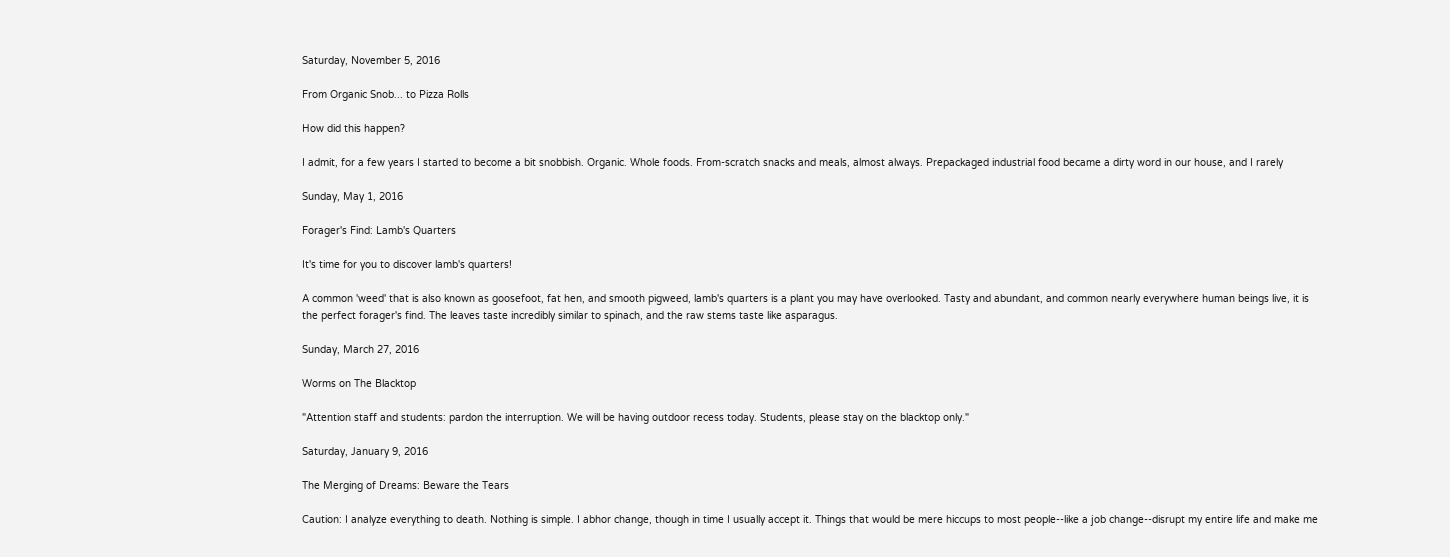Saturday, November 5, 2016

From Organic Snob... to Pizza Rolls

How did this happen?

I admit, for a few years I started to become a bit snobbish. Organic. Whole foods. From-scratch snacks and meals, almost always. Prepackaged industrial food became a dirty word in our house, and I rarely

Sunday, May 1, 2016

Forager's Find: Lamb's Quarters

It's time for you to discover lamb's quarters!

A common 'weed' that is also known as goosefoot, fat hen, and smooth pigweed, lamb's quarters is a plant you may have overlooked. Tasty and abundant, and common nearly everywhere human beings live, it is the perfect forager's find. The leaves taste incredibly similar to spinach, and the raw stems taste like asparagus.

Sunday, March 27, 2016

Worms on The Blacktop

"Attention staff and students: pardon the interruption. We will be having outdoor recess today. Students, please stay on the blacktop only."

Saturday, January 9, 2016

The Merging of Dreams: Beware the Tears

Caution: I analyze everything to death. Nothing is simple. I abhor change, though in time I usually accept it. Things that would be mere hiccups to most people--like a job change--disrupt my entire life and make me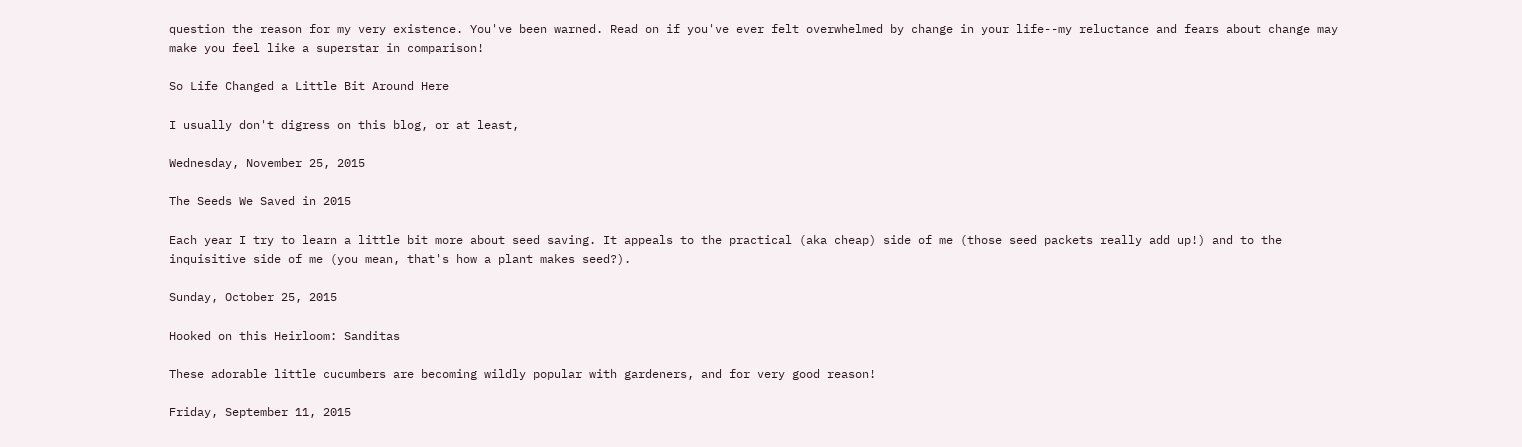question the reason for my very existence. You've been warned. Read on if you've ever felt overwhelmed by change in your life--my reluctance and fears about change may make you feel like a superstar in comparison!

So Life Changed a Little Bit Around Here

I usually don't digress on this blog, or at least,

Wednesday, November 25, 2015

The Seeds We Saved in 2015

Each year I try to learn a little bit more about seed saving. It appeals to the practical (aka cheap) side of me (those seed packets really add up!) and to the inquisitive side of me (you mean, that's how a plant makes seed?).

Sunday, October 25, 2015

Hooked on this Heirloom: Sanditas

These adorable little cucumbers are becoming wildly popular with gardeners, and for very good reason!

Friday, September 11, 2015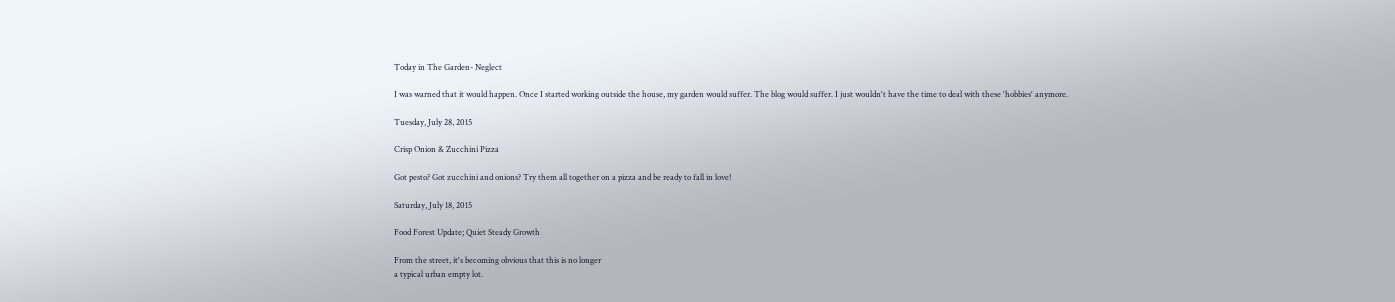Today in The Garden- Neglect

I was warned that it would happen. Once I started working outside the house, my garden would suffer. The blog would suffer. I just wouldn't have the time to deal with these 'hobbies' anymore.

Tuesday, July 28, 2015

Crisp Onion & Zucchini Pizza

Got pesto? Got zucchini and onions? Try them all together on a pizza and be ready to fall in love!

Saturday, July 18, 2015

Food Forest Update; Quiet Steady Growth

From the street, it's becoming obvious that this is no longer
a typical urban empty lot.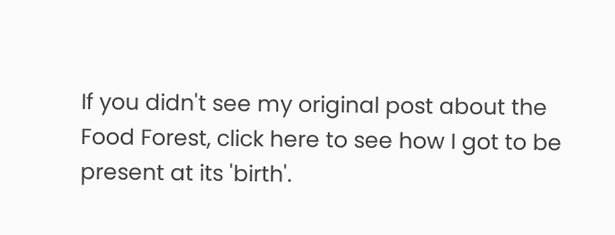If you didn't see my original post about the Food Forest, click here to see how I got to be present at its 'birth'.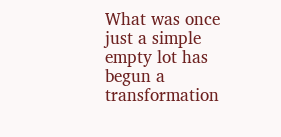What was once just a simple empty lot has begun a transformation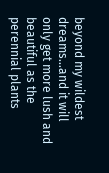beyond my wildest dreams...and it will only get more lush and beautiful as the perennial plants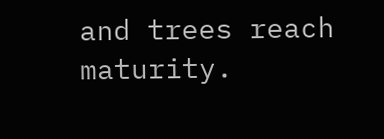and trees reach maturity.